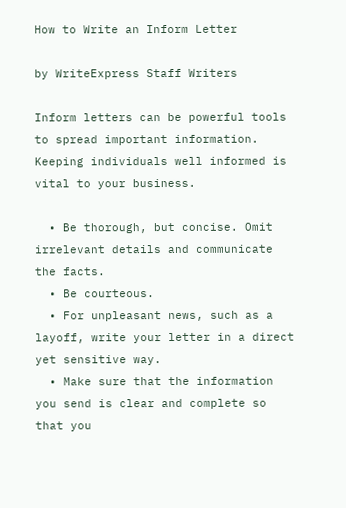How to Write an Inform Letter

by WriteExpress Staff Writers

Inform letters can be powerful tools to spread important information. Keeping individuals well informed is vital to your business.

  • Be thorough, but concise. Omit irrelevant details and communicate the facts.
  • Be courteous.
  • For unpleasant news, such as a layoff, write your letter in a direct yet sensitive way.
  • Make sure that the information you send is clear and complete so that you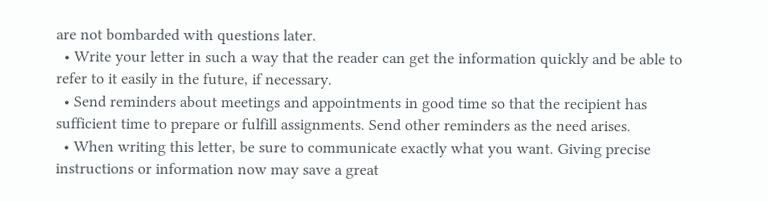are not bombarded with questions later.
  • Write your letter in such a way that the reader can get the information quickly and be able to refer to it easily in the future, if necessary.
  • Send reminders about meetings and appointments in good time so that the recipient has sufficient time to prepare or fulfill assignments. Send other reminders as the need arises.
  • When writing this letter, be sure to communicate exactly what you want. Giving precise instructions or information now may save a great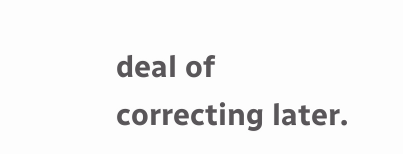deal of correcting later.